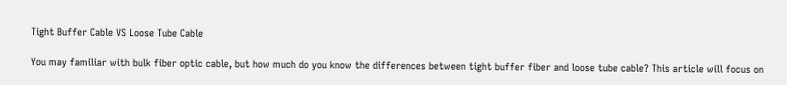Tight Buffer Cable VS Loose Tube Cable

You may familiar with bulk fiber optic cable, but how much do you know the differences between tight buffer fiber and loose tube cable? This article will focus on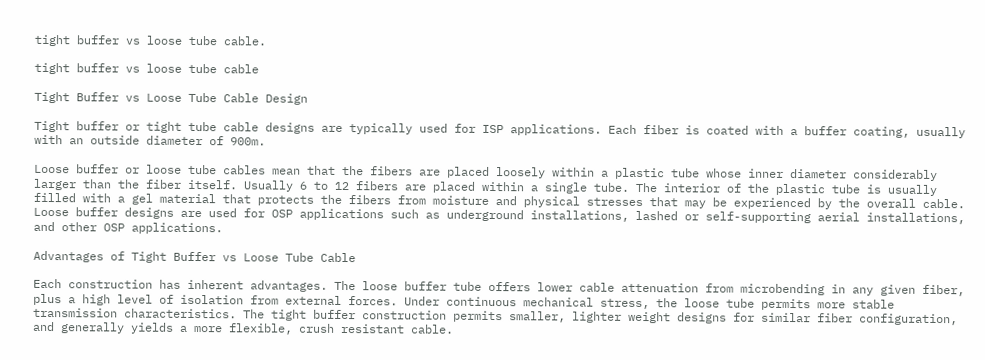tight buffer vs loose tube cable.

tight buffer vs loose tube cable

Tight Buffer vs Loose Tube Cable Design

Tight buffer or tight tube cable designs are typically used for ISP applications. Each fiber is coated with a buffer coating, usually with an outside diameter of 900m.

Loose buffer or loose tube cables mean that the fibers are placed loosely within a plastic tube whose inner diameter considerably larger than the fiber itself. Usually 6 to 12 fibers are placed within a single tube. The interior of the plastic tube is usually filled with a gel material that protects the fibers from moisture and physical stresses that may be experienced by the overall cable. Loose buffer designs are used for OSP applications such as underground installations, lashed or self-supporting aerial installations, and other OSP applications.

Advantages of Tight Buffer vs Loose Tube Cable

Each construction has inherent advantages. The loose buffer tube offers lower cable attenuation from microbending in any given fiber, plus a high level of isolation from external forces. Under continuous mechanical stress, the loose tube permits more stable transmission characteristics. The tight buffer construction permits smaller, lighter weight designs for similar fiber configuration, and generally yields a more flexible, crush resistant cable.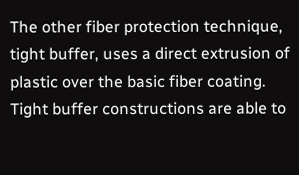The other fiber protection technique, tight buffer, uses a direct extrusion of plastic over the basic fiber coating. Tight buffer constructions are able to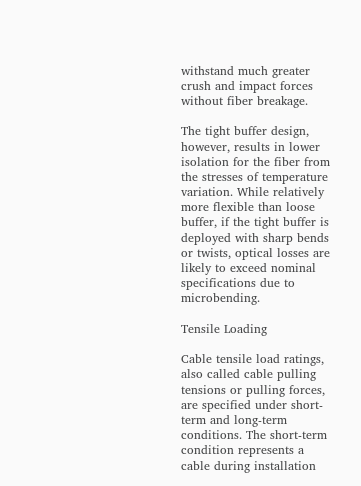withstand much greater crush and impact forces without fiber breakage.

The tight buffer design, however, results in lower isolation for the fiber from the stresses of temperature variation. While relatively more flexible than loose buffer, if the tight buffer is deployed with sharp bends or twists, optical losses are likely to exceed nominal specifications due to microbending.

Tensile Loading

Cable tensile load ratings, also called cable pulling tensions or pulling forces, are specified under short-term and long-term conditions. The short-term condition represents a cable during installation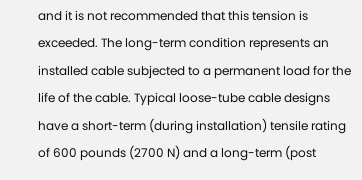and it is not recommended that this tension is exceeded. The long-term condition represents an installed cable subjected to a permanent load for the life of the cable. Typical loose-tube cable designs have a short-term (during installation) tensile rating of 600 pounds (2700 N) and a long-term (post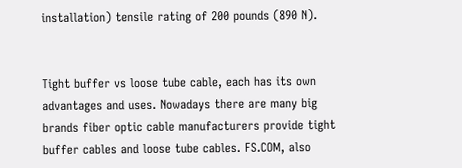installation) tensile rating of 200 pounds (890 N).


Tight buffer vs loose tube cable, each has its own advantages and uses. Nowadays there are many big brands fiber optic cable manufacturers provide tight buffer cables and loose tube cables. FS.COM, also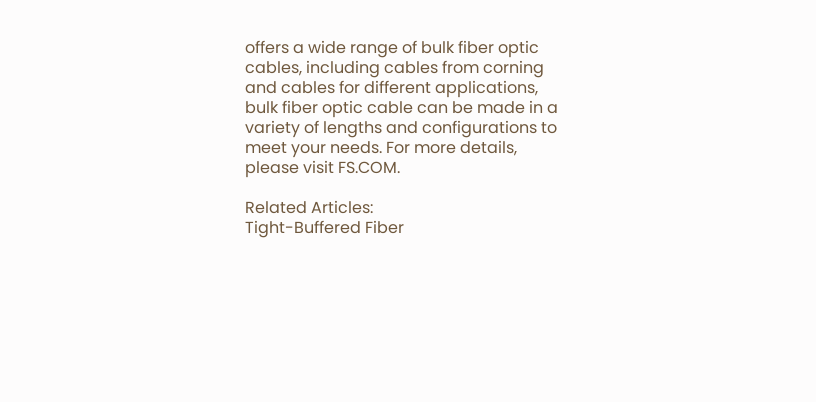offers a wide range of bulk fiber optic cables, including cables from corning and cables for different applications, bulk fiber optic cable can be made in a variety of lengths and configurations to meet your needs. For more details, please visit FS.COM.

Related Articles:
Tight-Buffered Fiber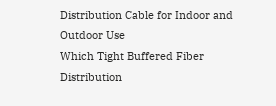Distribution Cable for Indoor and Outdoor Use
Which Tight Buffered Fiber Distribution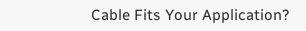Cable Fits Your Application?